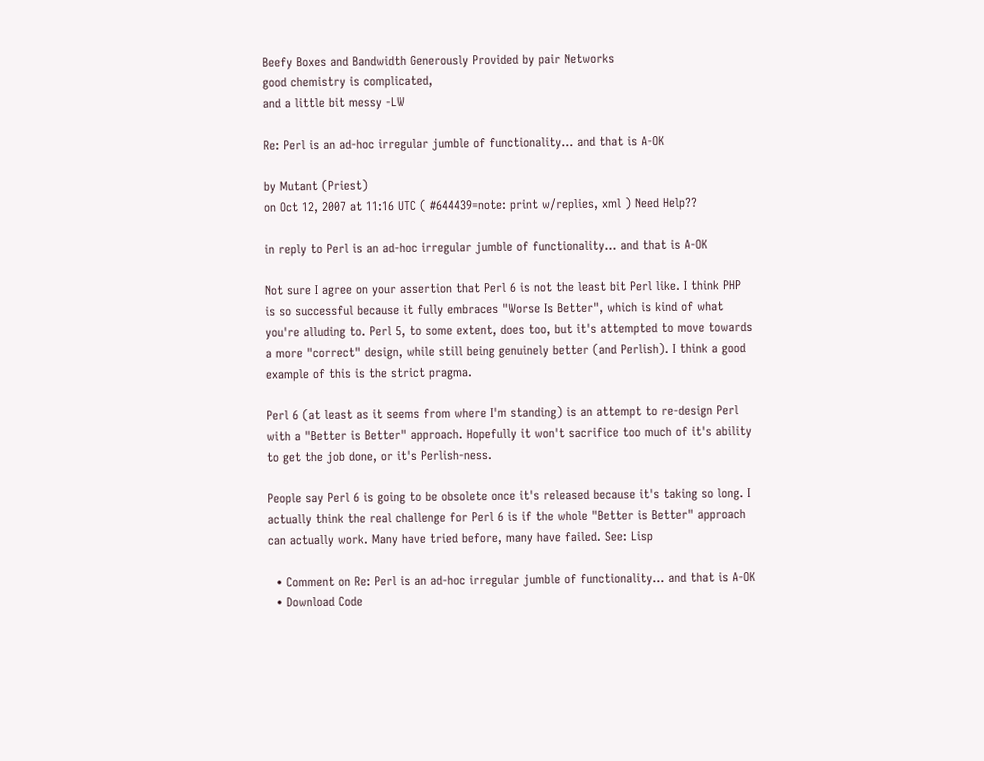Beefy Boxes and Bandwidth Generously Provided by pair Networks
good chemistry is complicated,
and a little bit messy -LW

Re: Perl is an ad-hoc irregular jumble of functionality... and that is A-OK

by Mutant (Priest)
on Oct 12, 2007 at 11:16 UTC ( #644439=note: print w/replies, xml ) Need Help??

in reply to Perl is an ad-hoc irregular jumble of functionality... and that is A-OK

Not sure I agree on your assertion that Perl 6 is not the least bit Perl like. I think PHP is so successful because it fully embraces "Worse Is Better", which is kind of what you're alluding to. Perl 5, to some extent, does too, but it's attempted to move towards a more "correct" design, while still being genuinely better (and Perlish). I think a good example of this is the strict pragma.

Perl 6 (at least as it seems from where I'm standing) is an attempt to re-design Perl with a "Better is Better" approach. Hopefully it won't sacrifice too much of it's ability to get the job done, or it's Perlish-ness.

People say Perl 6 is going to be obsolete once it's released because it's taking so long. I actually think the real challenge for Perl 6 is if the whole "Better is Better" approach can actually work. Many have tried before, many have failed. See: Lisp

  • Comment on Re: Perl is an ad-hoc irregular jumble of functionality... and that is A-OK
  • Download Code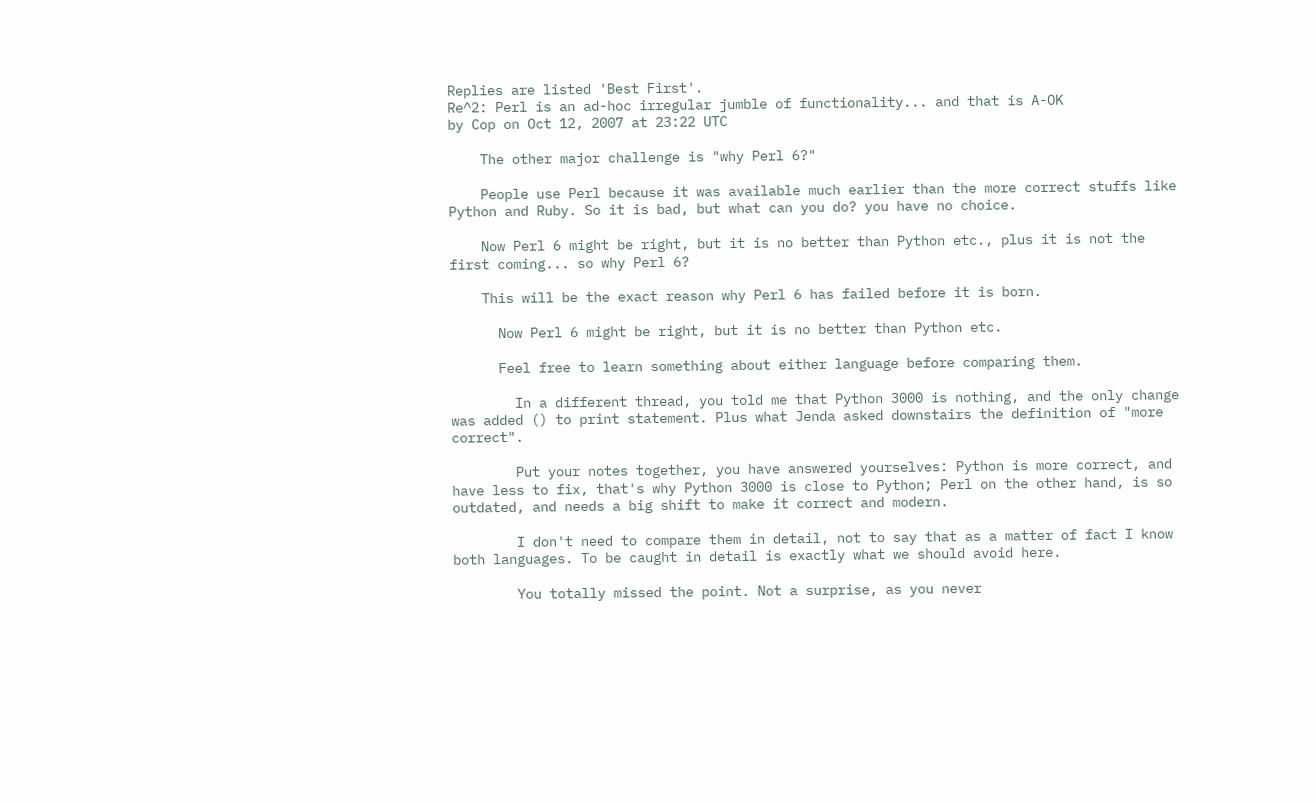Replies are listed 'Best First'.
Re^2: Perl is an ad-hoc irregular jumble of functionality... and that is A-OK
by Cop on Oct 12, 2007 at 23:22 UTC

    The other major challenge is "why Perl 6?"

    People use Perl because it was available much earlier than the more correct stuffs like Python and Ruby. So it is bad, but what can you do? you have no choice.

    Now Perl 6 might be right, but it is no better than Python etc., plus it is not the first coming... so why Perl 6?

    This will be the exact reason why Perl 6 has failed before it is born.

      Now Perl 6 might be right, but it is no better than Python etc.

      Feel free to learn something about either language before comparing them.

        In a different thread, you told me that Python 3000 is nothing, and the only change was added () to print statement. Plus what Jenda asked downstairs the definition of "more correct".

        Put your notes together, you have answered yourselves: Python is more correct, and have less to fix, that's why Python 3000 is close to Python; Perl on the other hand, is so outdated, and needs a big shift to make it correct and modern.

        I don't need to compare them in detail, not to say that as a matter of fact I know both languages. To be caught in detail is exactly what we should avoid here.

        You totally missed the point. Not a surprise, as you never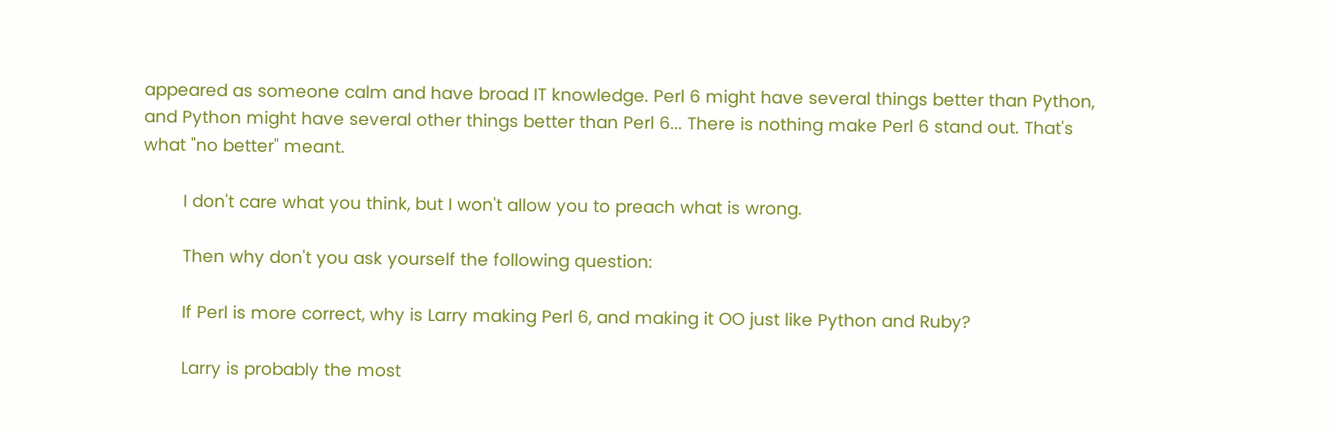appeared as someone calm and have broad IT knowledge. Perl 6 might have several things better than Python, and Python might have several other things better than Perl 6... There is nothing make Perl 6 stand out. That's what "no better" meant.

        I don't care what you think, but I won't allow you to preach what is wrong.

        Then why don't you ask yourself the following question:

        If Perl is more correct, why is Larry making Perl 6, and making it OO just like Python and Ruby?

        Larry is probably the most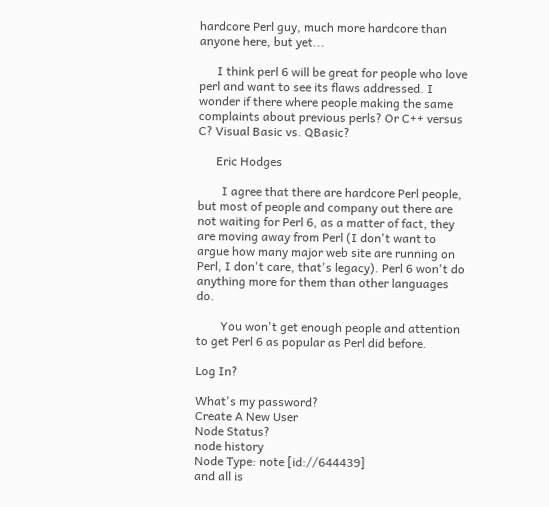hardcore Perl guy, much more hardcore than anyone here, but yet...

      I think perl 6 will be great for people who love perl and want to see its flaws addressed. I wonder if there where people making the same complaints about previous perls? Or C++ versus C? Visual Basic vs. QBasic?

      Eric Hodges

        I agree that there are hardcore Perl people, but most of people and company out there are not waiting for Perl 6, as a matter of fact, they are moving away from Perl (I don't want to argue how many major web site are running on Perl, I don't care, that's legacy). Perl 6 won't do anything more for them than other languages do.

        You won't get enough people and attention to get Perl 6 as popular as Perl did before.

Log In?

What's my password?
Create A New User
Node Status?
node history
Node Type: note [id://644439]
and all is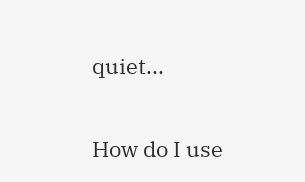quiet...

How do I use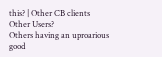this? | Other CB clients
Other Users?
Others having an uproarious good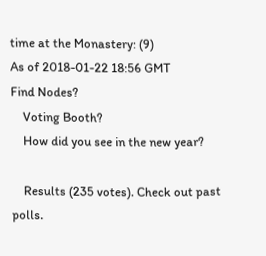time at the Monastery: (9)
As of 2018-01-22 18:56 GMT
Find Nodes?
    Voting Booth?
    How did you see in the new year?

    Results (235 votes). Check out past polls.